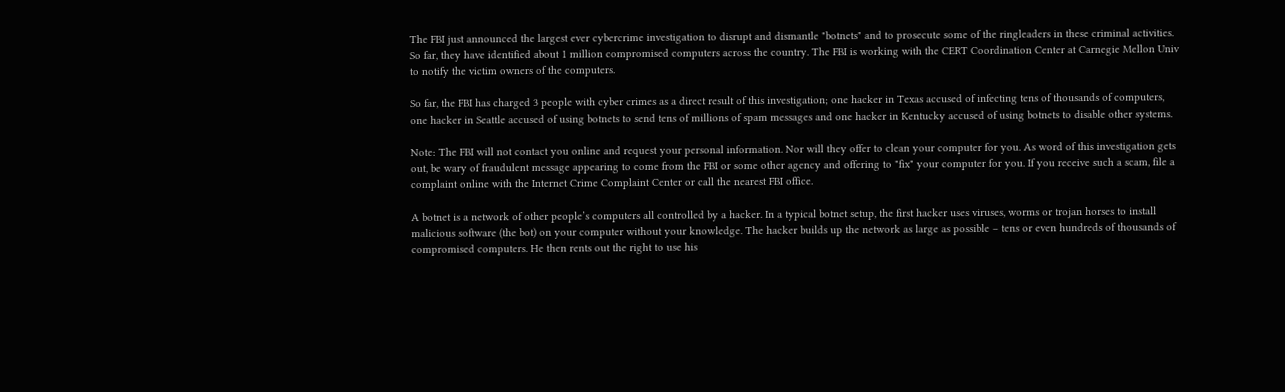The FBI just announced the largest ever cybercrime investigation to disrupt and dismantle "botnets" and to prosecute some of the ringleaders in these criminal activities. So far, they have identified about 1 million compromised computers across the country. The FBI is working with the CERT Coordination Center at Carnegie Mellon Univ to notify the victim owners of the computers.

So far, the FBI has charged 3 people with cyber crimes as a direct result of this investigation; one hacker in Texas accused of infecting tens of thousands of computers, one hacker in Seattle accused of using botnets to send tens of millions of spam messages and one hacker in Kentucky accused of using botnets to disable other systems.

Note: The FBI will not contact you online and request your personal information. Nor will they offer to clean your computer for you. As word of this investigation gets out, be wary of fraudulent message appearing to come from the FBI or some other agency and offering to "fix" your computer for you. If you receive such a scam, file a complaint online with the Internet Crime Complaint Center or call the nearest FBI office.

A botnet is a network of other people’s computers all controlled by a hacker. In a typical botnet setup, the first hacker uses viruses, worms or trojan horses to install malicious software (the bot) on your computer without your knowledge. The hacker builds up the network as large as possible – tens or even hundreds of thousands of compromised computers. He then rents out the right to use his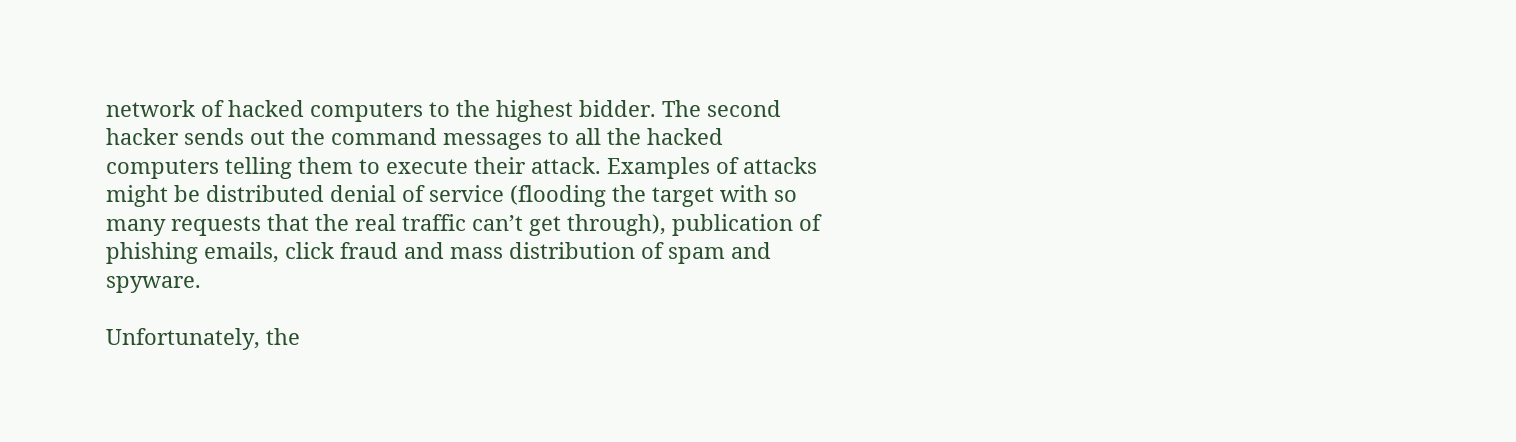network of hacked computers to the highest bidder. The second hacker sends out the command messages to all the hacked computers telling them to execute their attack. Examples of attacks might be distributed denial of service (flooding the target with so many requests that the real traffic can’t get through), publication of phishing emails, click fraud and mass distribution of spam and spyware.

Unfortunately, the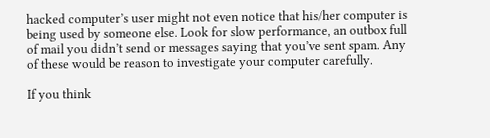hacked computer’s user might not even notice that his/her computer is being used by someone else. Look for slow performance, an outbox full of mail you didn’t send or messages saying that you’ve sent spam. Any of these would be reason to investigate your computer carefully.

If you think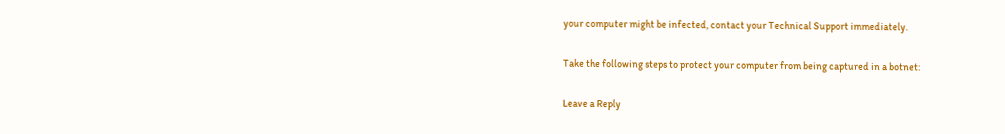your computer might be infected, contact your Technical Support immediately.

Take the following steps to protect your computer from being captured in a botnet:

Leave a Reply